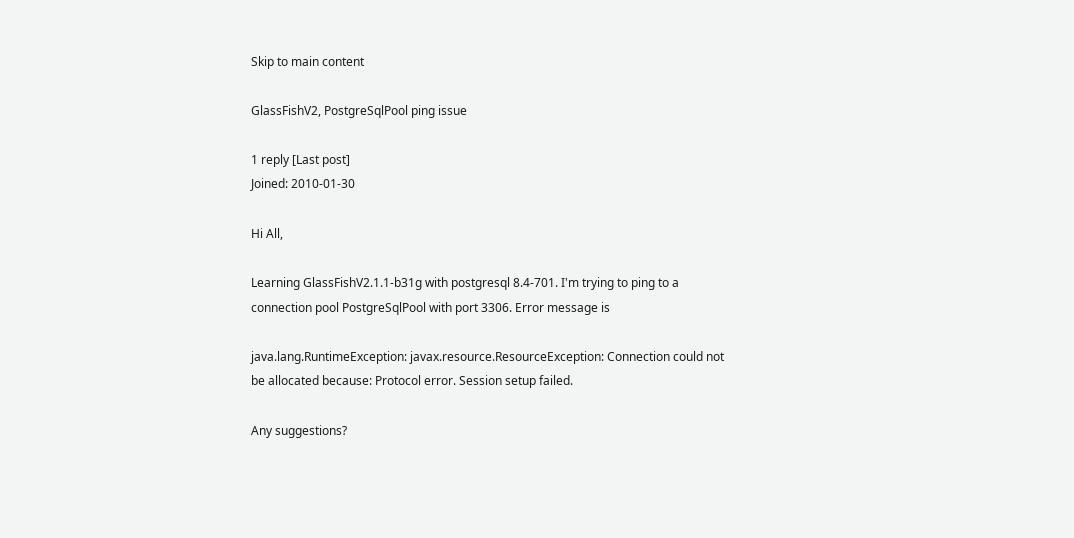Skip to main content

GlassFishV2, PostgreSqlPool ping issue

1 reply [Last post]
Joined: 2010-01-30

Hi All,

Learning GlassFishV2.1.1-b31g with postgresql 8.4-701. I'm trying to ping to a connection pool PostgreSqlPool with port 3306. Error message is

java.lang.RuntimeException: javax.resource.ResourceException: Connection could not be allocated because: Protocol error. Session setup failed.

Any suggestions?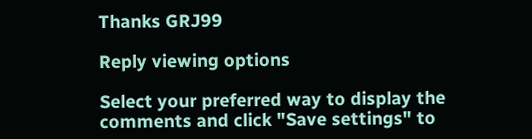Thanks GRJ99

Reply viewing options

Select your preferred way to display the comments and click "Save settings" to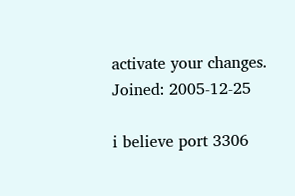activate your changes.
Joined: 2005-12-25

i believe port 3306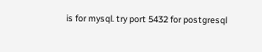is for mysql. try port 5432 for postgresql